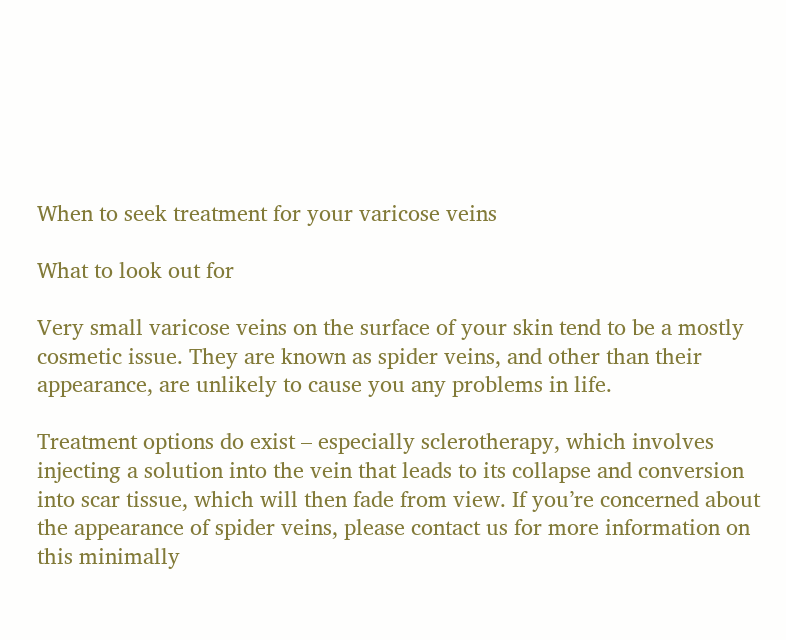When to seek treatment for your varicose veins

What to look out for

Very small varicose veins on the surface of your skin tend to be a mostly cosmetic issue. They are known as spider veins, and other than their appearance, are unlikely to cause you any problems in life.

Treatment options do exist – especially sclerotherapy, which involves injecting a solution into the vein that leads to its collapse and conversion into scar tissue, which will then fade from view. If you’re concerned about the appearance of spider veins, please contact us for more information on this minimally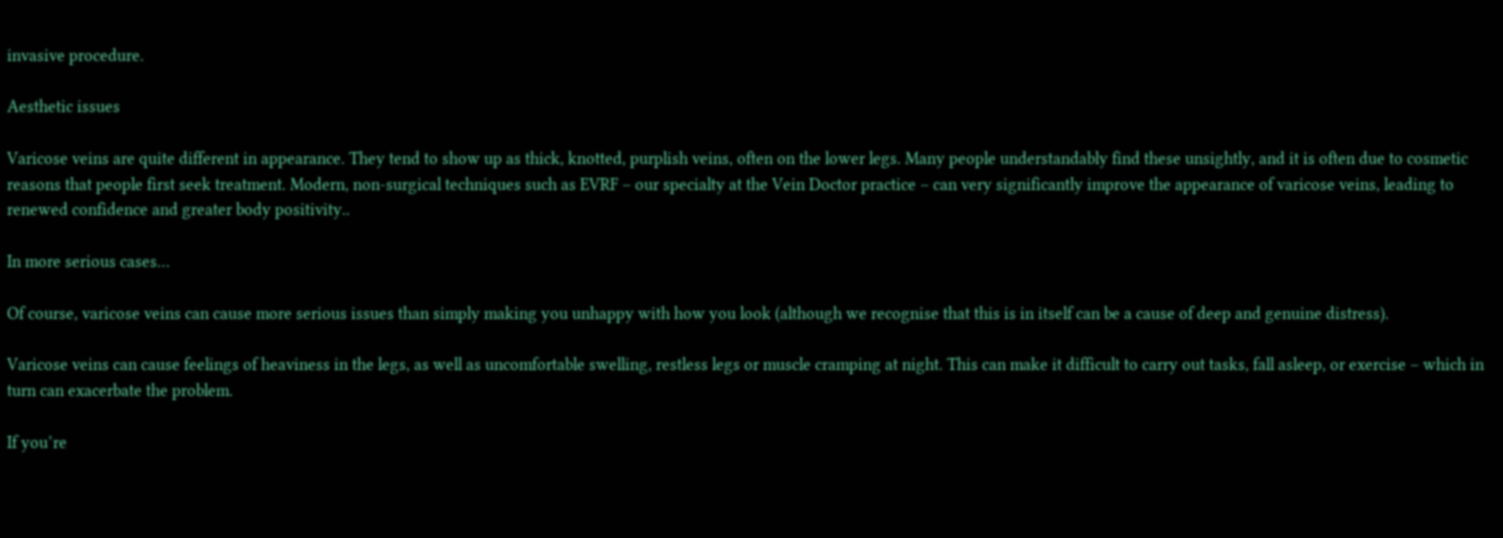invasive procedure.

Aesthetic issues

Varicose veins are quite different in appearance. They tend to show up as thick, knotted, purplish veins, often on the lower legs. Many people understandably find these unsightly, and it is often due to cosmetic reasons that people first seek treatment. Modern, non-surgical techniques such as EVRF – our specialty at the Vein Doctor practice – can very significantly improve the appearance of varicose veins, leading to renewed confidence and greater body positivity..

In more serious cases…

Of course, varicose veins can cause more serious issues than simply making you unhappy with how you look (although we recognise that this is in itself can be a cause of deep and genuine distress).

Varicose veins can cause feelings of heaviness in the legs, as well as uncomfortable swelling, restless legs or muscle cramping at night. This can make it difficult to carry out tasks, fall asleep, or exercise – which in turn can exacerbate the problem.

If you’re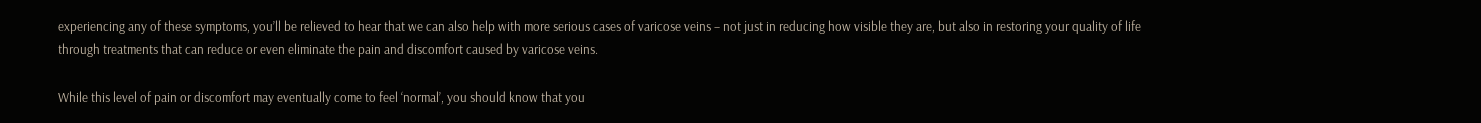experiencing any of these symptoms, you’ll be relieved to hear that we can also help with more serious cases of varicose veins – not just in reducing how visible they are, but also in restoring your quality of life through treatments that can reduce or even eliminate the pain and discomfort caused by varicose veins.

While this level of pain or discomfort may eventually come to feel ‘normal’, you should know that you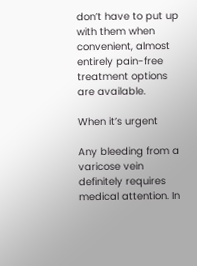don’t have to put up with them when convenient, almost entirely pain-free treatment options are available.

When it’s urgent

Any bleeding from a varicose vein definitely requires medical attention. In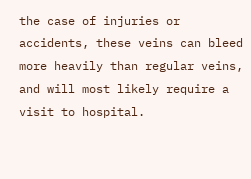the case of injuries or accidents, these veins can bleed more heavily than regular veins, and will most likely require a visit to hospital.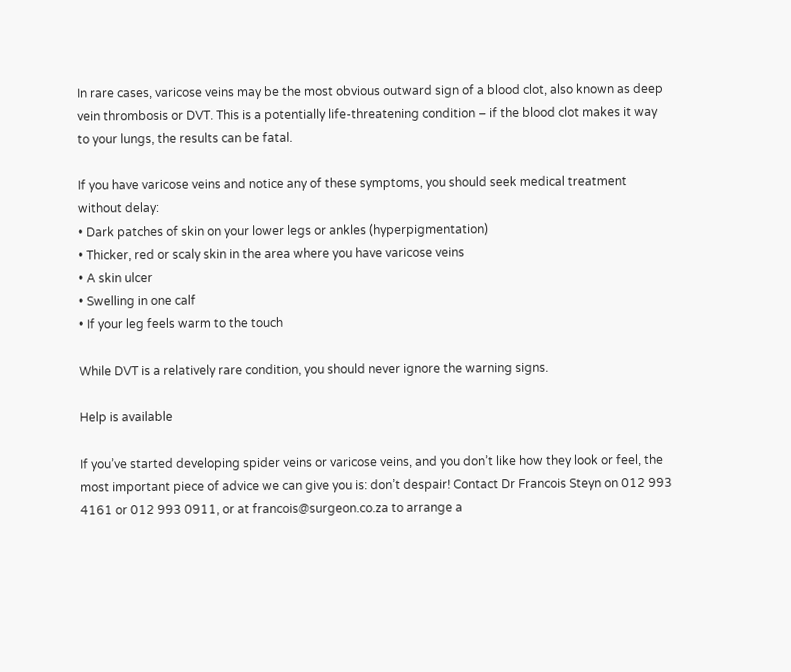In rare cases, varicose veins may be the most obvious outward sign of a blood clot, also known as deep vein thrombosis or DVT. This is a potentially life-threatening condition – if the blood clot makes it way to your lungs, the results can be fatal.

If you have varicose veins and notice any of these symptoms, you should seek medical treatment without delay:
• Dark patches of skin on your lower legs or ankles (hyperpigmentation)
• Thicker, red or scaly skin in the area where you have varicose veins
• A skin ulcer
• Swelling in one calf
• If your leg feels warm to the touch

While DVT is a relatively rare condition, you should never ignore the warning signs.

Help is available

If you’ve started developing spider veins or varicose veins, and you don’t like how they look or feel, the most important piece of advice we can give you is: don’t despair! Contact Dr Francois Steyn on 012 993 4161 or 012 993 0911, or at francois@surgeon.co.za to arrange a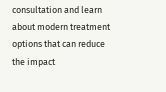consultation and learn about modern treatment options that can reduce the impact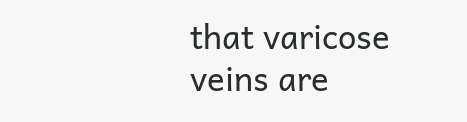that varicose veins are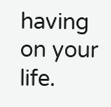having on your life.